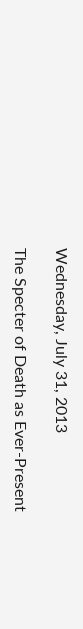Wednesday, July 31, 2013

The Specter of Death as Ever-Present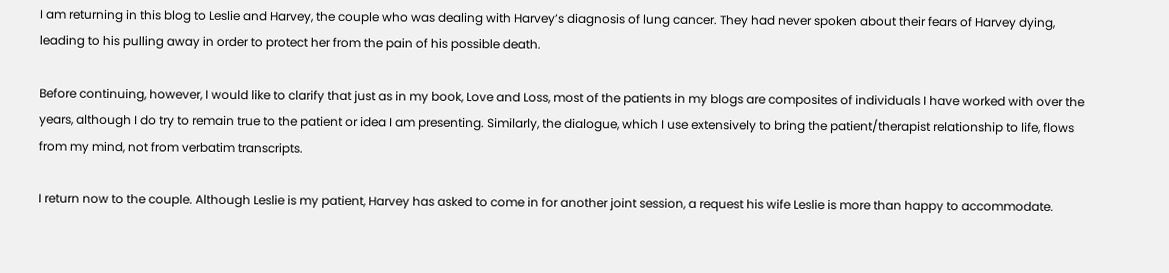I am returning in this blog to Leslie and Harvey, the couple who was dealing with Harvey’s diagnosis of lung cancer. They had never spoken about their fears of Harvey dying, leading to his pulling away in order to protect her from the pain of his possible death.

Before continuing, however, I would like to clarify that just as in my book, Love and Loss, most of the patients in my blogs are composites of individuals I have worked with over the years, although I do try to remain true to the patient or idea I am presenting. Similarly, the dialogue, which I use extensively to bring the patient/therapist relationship to life, flows from my mind, not from verbatim transcripts.

I return now to the couple. Although Leslie is my patient, Harvey has asked to come in for another joint session, a request his wife Leslie is more than happy to accommodate.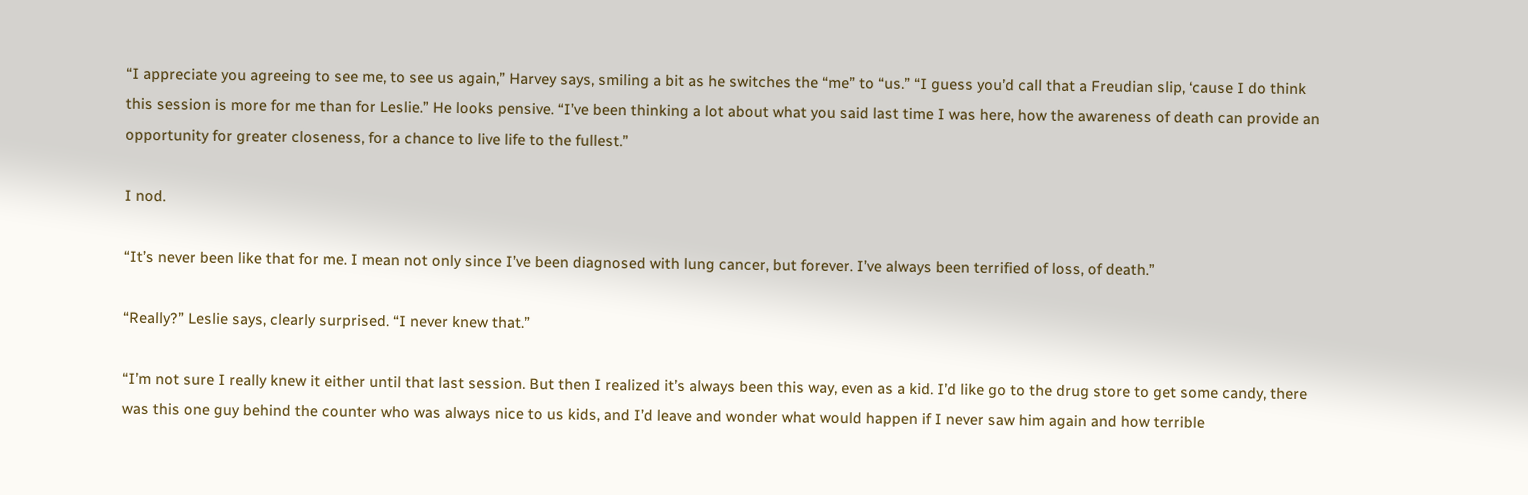“I appreciate you agreeing to see me, to see us again,” Harvey says, smiling a bit as he switches the “me” to “us.” “I guess you’d call that a Freudian slip, ‘cause I do think this session is more for me than for Leslie.” He looks pensive. “I’ve been thinking a lot about what you said last time I was here, how the awareness of death can provide an opportunity for greater closeness, for a chance to live life to the fullest.”

I nod.

“It’s never been like that for me. I mean not only since I’ve been diagnosed with lung cancer, but forever. I’ve always been terrified of loss, of death.”

“Really?” Leslie says, clearly surprised. “I never knew that.”

“I’m not sure I really knew it either until that last session. But then I realized it’s always been this way, even as a kid. I’d like go to the drug store to get some candy, there was this one guy behind the counter who was always nice to us kids, and I’d leave and wonder what would happen if I never saw him again and how terrible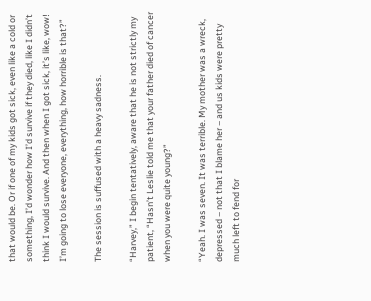that would be. Or if one of my kids got sick, even like a cold or something, I’d wonder how I’d survive if they died, like I didn’t think I would survive. And then when I got sick, it’s like, wow! I’m going to lose everyone, everything, how horrible is that?”

The session is suffused with a heavy sadness.

“Harvey,” I begin tentatively, aware that he is not strictly my patient, “Hasn’t Leslie told me that your father died of cancer when you were quite young?”

“Yeah. I was seven. It was terrible. My mother was a wreck, depressed – not that I blame her – and us kids were pretty much left to fend for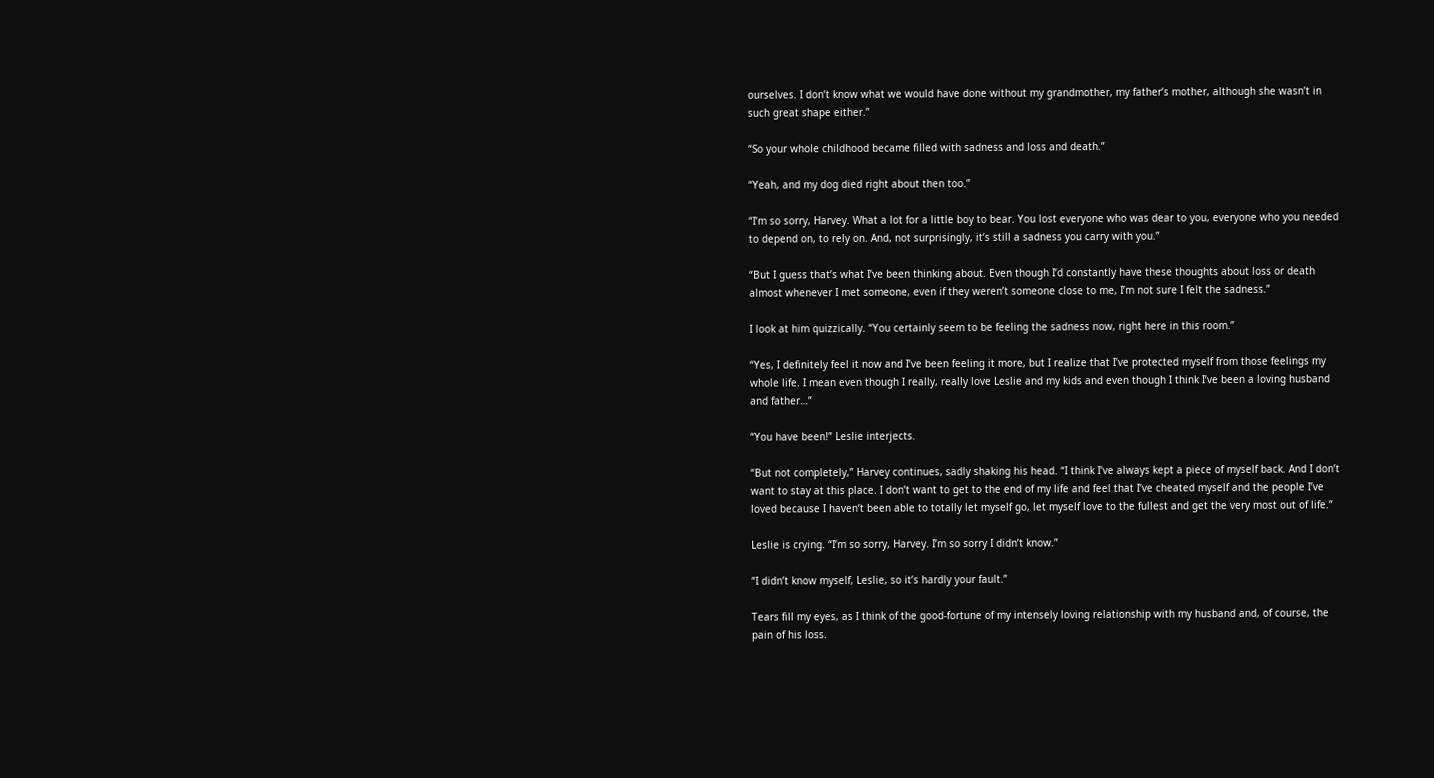ourselves. I don’t know what we would have done without my grandmother, my father’s mother, although she wasn’t in such great shape either.”

“So your whole childhood became filled with sadness and loss and death.”

“Yeah, and my dog died right about then too.”

“I’m so sorry, Harvey. What a lot for a little boy to bear. You lost everyone who was dear to you, everyone who you needed to depend on, to rely on. And, not surprisingly, it’s still a sadness you carry with you.”

“But I guess that’s what I’ve been thinking about. Even though I’d constantly have these thoughts about loss or death almost whenever I met someone, even if they weren’t someone close to me, I’m not sure I felt the sadness.”

I look at him quizzically. “You certainly seem to be feeling the sadness now, right here in this room.”

“Yes, I definitely feel it now and I’ve been feeling it more, but I realize that I’ve protected myself from those feelings my whole life. I mean even though I really, really love Leslie and my kids and even though I think I’ve been a loving husband and father…”

“You have been!” Leslie interjects.

“But not completely,” Harvey continues, sadly shaking his head. “I think I’ve always kept a piece of myself back. And I don’t want to stay at this place. I don’t want to get to the end of my life and feel that I’ve cheated myself and the people I’ve loved because I haven’t been able to totally let myself go, let myself love to the fullest and get the very most out of life.”

Leslie is crying. “I’m so sorry, Harvey. I’m so sorry I didn’t know.”

“I didn’t know myself, Leslie, so it’s hardly your fault.”

Tears fill my eyes, as I think of the good-fortune of my intensely loving relationship with my husband and, of course, the pain of his loss.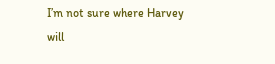I’m not sure where Harvey will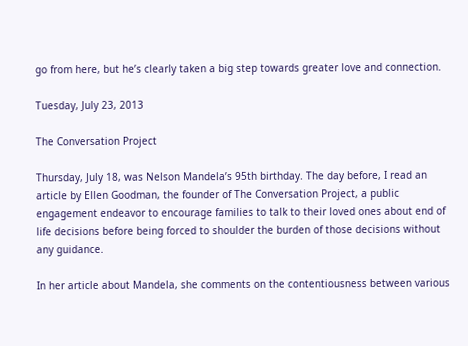go from here, but he’s clearly taken a big step towards greater love and connection.

Tuesday, July 23, 2013

The Conversation Project

Thursday, July 18, was Nelson Mandela’s 95th birthday. The day before, I read an article by Ellen Goodman, the founder of The Conversation Project, a public engagement endeavor to encourage families to talk to their loved ones about end of life decisions before being forced to shoulder the burden of those decisions without any guidance.

In her article about Mandela, she comments on the contentiousness between various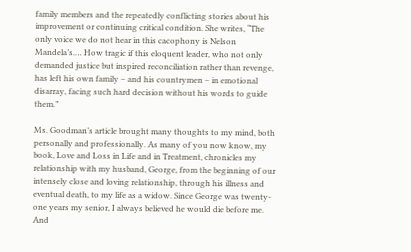family members and the repeatedly conflicting stories about his improvement or continuing critical condition. She writes, “The only voice we do not hear in this cacophony is Nelson Mandela’s.… How tragic if this eloquent leader, who not only demanded justice but inspired reconciliation rather than revenge, has left his own family – and his countrymen – in emotional disarray, facing such hard decision without his words to guide them.”

Ms. Goodman’s article brought many thoughts to my mind, both personally and professionally. As many of you now know, my book, Love and Loss in Life and in Treatment, chronicles my relationship with my husband, George, from the beginning of our intensely close and loving relationship, through his illness and eventual death, to my life as a widow. Since George was twenty-one years my senior, I always believed he would die before me. And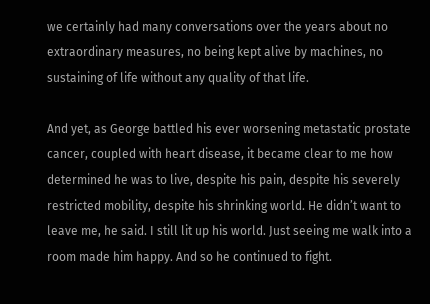we certainly had many conversations over the years about no extraordinary measures, no being kept alive by machines, no sustaining of life without any quality of that life.

And yet, as George battled his ever worsening metastatic prostate cancer, coupled with heart disease, it became clear to me how determined he was to live, despite his pain, despite his severely restricted mobility, despite his shrinking world. He didn’t want to leave me, he said. I still lit up his world. Just seeing me walk into a room made him happy. And so he continued to fight.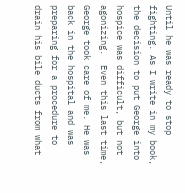Until he was ready to stop fighting. As I write in my book, the decision to put George into hospice was difficult, but not agonizing.  Even this last time, George took care of me. He was back in the hospital and was preparing for a procedure to drain his bile ducts from what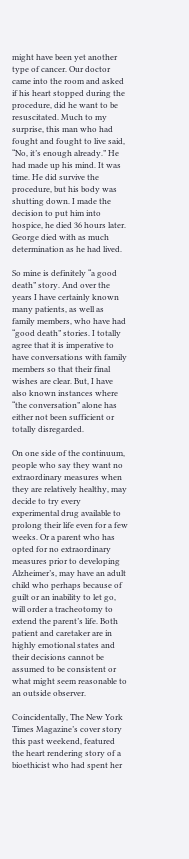might have been yet another type of cancer. Our doctor came into the room and asked if his heart stopped during the procedure, did he want to be resuscitated. Much to my surprise, this man who had fought and fought to live said, “No, it’s enough already.” He had made up his mind. It was time. He did survive the procedure, but his body was shutting down. I made the decision to put him into hospice, he died 36 hours later. George died with as much determination as he had lived.

So mine is definitely “a good death” story. And over the years I have certainly known many patients, as well as family members, who have had “good death” stories. I totally agree that it is imperative to have conversations with family members so that their final wishes are clear. But, I have also known instances where “the conversation” alone has either not been sufficient or totally disregarded.

On one side of the continuum, people who say they want no extraordinary measures when they are relatively healthy, may decide to try every experimental drug available to prolong their life even for a few weeks. Or a parent who has opted for no extraordinary measures prior to developing Alzheimer’s, may have an adult child who perhaps because of guilt or an inability to let go, will order a tracheotomy to extend the parent’s life. Both patient and caretaker are in highly emotional states and their decisions cannot be assumed to be consistent or what might seem reasonable to an outside observer.

Coincidentally, The New York Times Magazine’s cover story this past weekend, featured the heart rendering story of a bioethicist who had spent her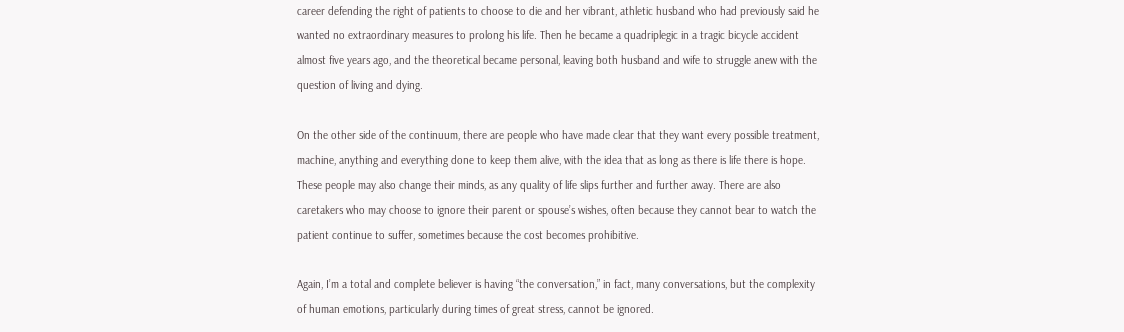career defending the right of patients to choose to die and her vibrant, athletic husband who had previously said he wanted no extraordinary measures to prolong his life. Then he became a quadriplegic in a tragic bicycle accident almost five years ago, and the theoretical became personal, leaving both husband and wife to struggle anew with the question of living and dying.

On the other side of the continuum, there are people who have made clear that they want every possible treatment, machine, anything and everything done to keep them alive, with the idea that as long as there is life there is hope. These people may also change their minds, as any quality of life slips further and further away. There are also caretakers who may choose to ignore their parent or spouse’s wishes, often because they cannot bear to watch the patient continue to suffer, sometimes because the cost becomes prohibitive.

Again, I’m a total and complete believer is having “the conversation,” in fact, many conversations, but the complexity of human emotions, particularly during times of great stress, cannot be ignored.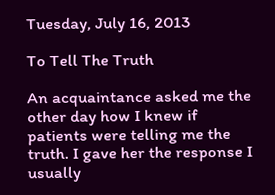Tuesday, July 16, 2013

To Tell The Truth

An acquaintance asked me the other day how I knew if patients were telling me the truth. I gave her the response I usually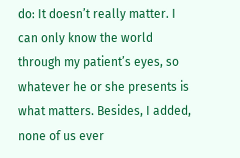do: It doesn’t really matter. I can only know the world through my patient’s eyes, so whatever he or she presents is what matters. Besides, I added, none of us ever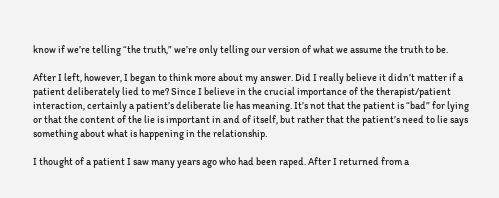know if we’re telling “the truth,” we’re only telling our version of what we assume the truth to be.

After I left, however, I began to think more about my answer. Did I really believe it didn’t matter if a patient deliberately lied to me? Since I believe in the crucial importance of the therapist/patient interaction, certainly a patient’s deliberate lie has meaning. It’s not that the patient is “bad” for lying or that the content of the lie is important in and of itself, but rather that the patient’s need to lie says something about what is happening in the relationship.

I thought of a patient I saw many years ago who had been raped. After I returned from a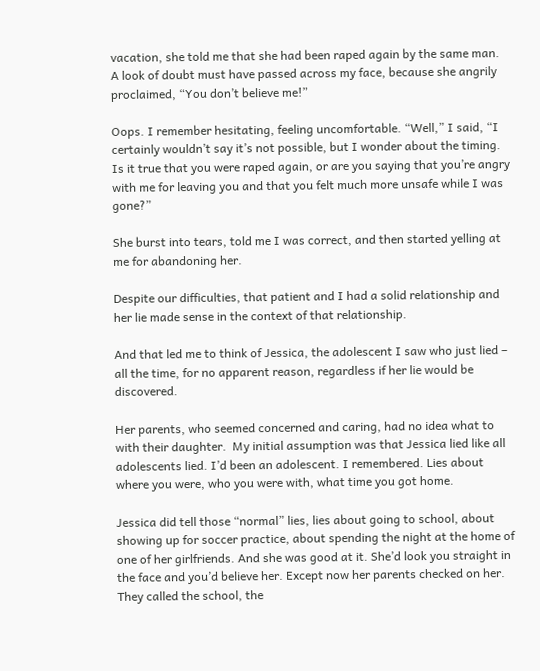vacation, she told me that she had been raped again by the same man. A look of doubt must have passed across my face, because she angrily proclaimed, “You don’t believe me!”

Oops. I remember hesitating, feeling uncomfortable. “Well,” I said, “I certainly wouldn’t say it’s not possible, but I wonder about the timing. Is it true that you were raped again, or are you saying that you’re angry with me for leaving you and that you felt much more unsafe while I was gone?”

She burst into tears, told me I was correct, and then started yelling at me for abandoning her.

Despite our difficulties, that patient and I had a solid relationship and her lie made sense in the context of that relationship.

And that led me to think of Jessica, the adolescent I saw who just lied – all the time, for no apparent reason, regardless if her lie would be discovered.

Her parents, who seemed concerned and caring, had no idea what to with their daughter.  My initial assumption was that Jessica lied like all adolescents lied. I’d been an adolescent. I remembered. Lies about where you were, who you were with, what time you got home.

Jessica did tell those “normal” lies, lies about going to school, about showing up for soccer practice, about spending the night at the home of one of her girlfriends. And she was good at it. She’d look you straight in the face and you’d believe her. Except now her parents checked on her. They called the school, the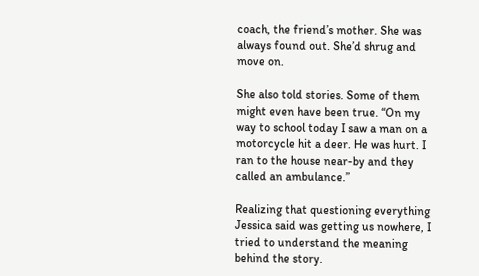coach, the friend’s mother. She was always found out. She’d shrug and move on.

She also told stories. Some of them might even have been true. “On my way to school today I saw a man on a motorcycle hit a deer. He was hurt. I ran to the house near-by and they called an ambulance.”

Realizing that questioning everything Jessica said was getting us nowhere, I tried to understand the meaning behind the story.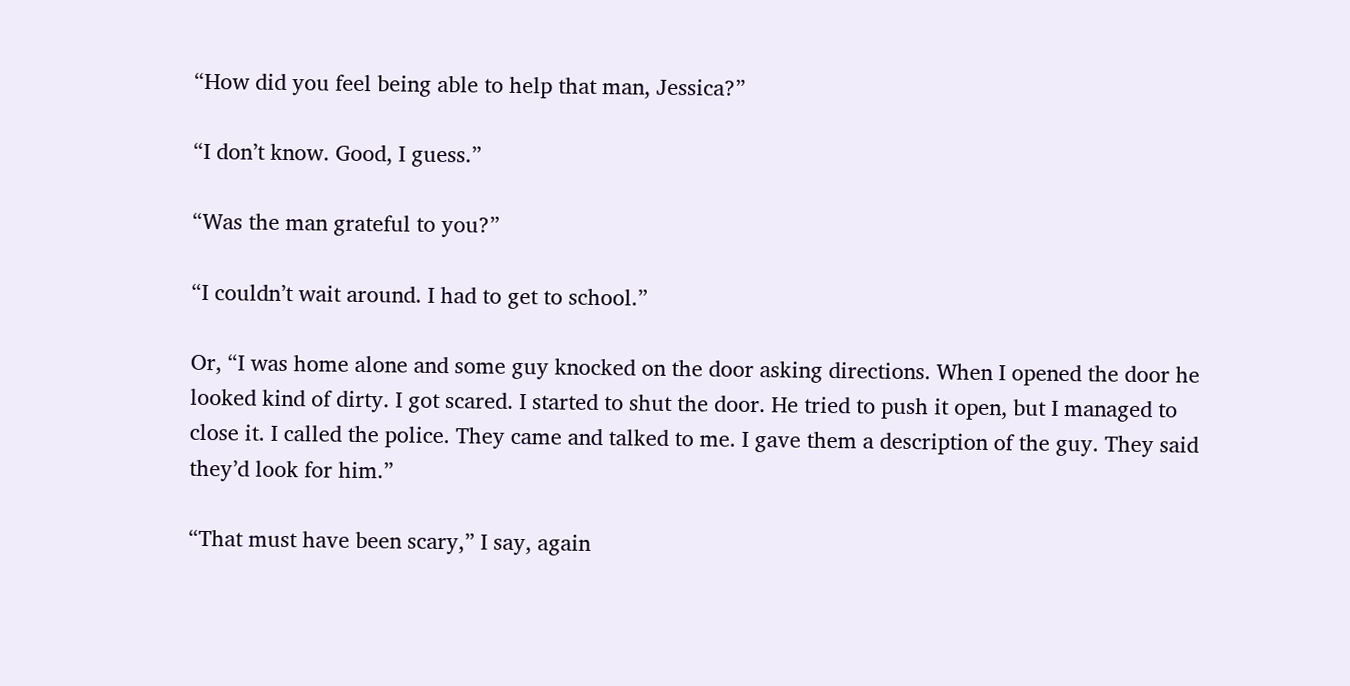“How did you feel being able to help that man, Jessica?”

“I don’t know. Good, I guess.”

“Was the man grateful to you?”

“I couldn’t wait around. I had to get to school.”

Or, “I was home alone and some guy knocked on the door asking directions. When I opened the door he looked kind of dirty. I got scared. I started to shut the door. He tried to push it open, but I managed to close it. I called the police. They came and talked to me. I gave them a description of the guy. They said they’d look for him.”

“That must have been scary,” I say, again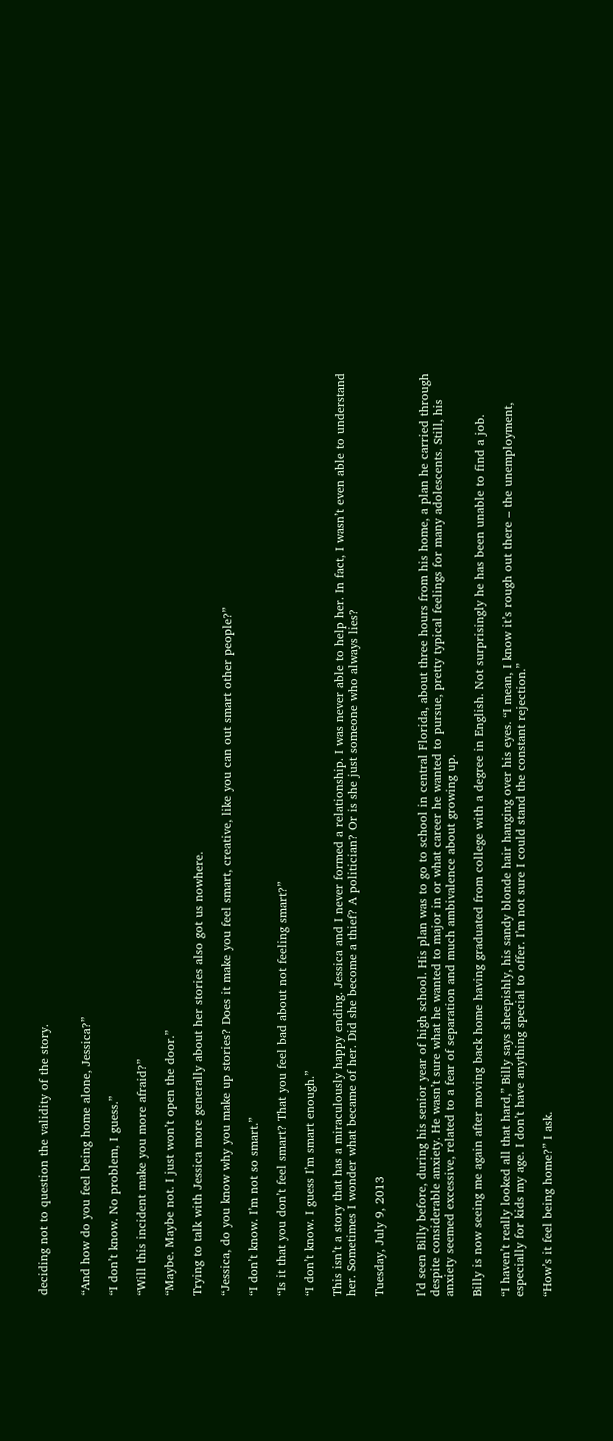deciding not to question the validity of the story.


“And how do you feel being home alone, Jessica?”

“I don’t know. No problem, I guess.”

“Will this incident make you more afraid?”

“Maybe. Maybe not. I just won’t open the door.”

Trying to talk with Jessica more generally about her stories also got us nowhere.

“Jessica, do you know why you make up stories? Does it make you feel smart, creative, like you can out smart other people?”

“I don’t know. I’m not so smart.”

“Is it that you don’t feel smart? That you feel bad about not feeling smart?”

“I don’t know. I guess I’m smart enough.”

This isn’t a story that has a miraculously happy ending. Jessica and I never formed a relationship. I was never able to help her. In fact, I wasn’t even able to understand her. Sometimes I wonder what became of her. Did she become a thief? A politician? Or is she just someone who always lies?

Tuesday, July 9, 2013


I’d seen Billy before, during his senior year of high school. His plan was to go to school in central Florida, about three hours from his home, a plan he carried through despite considerable anxiety. He wasn’t sure what he wanted to major in or what career he wanted to pursue, pretty typical feelings for many adolescents. Still, his anxiety seemed excessive, related to a fear of separation and much ambivalence about growing up.

Billy is now seeing me again after moving back home having graduated from college with a degree in English. Not surprisingly he has been unable to find a job.

“I haven’t really looked all that hard,” Billy says sheepishly, his sandy blonde hair hanging over his eyes. “I mean, I know it’s rough out there – the unemployment, especially for kids my age. I don’t have anything special to offer. I’m not sure I could stand the constant rejection.”

“How’s it feel being home?” I ask.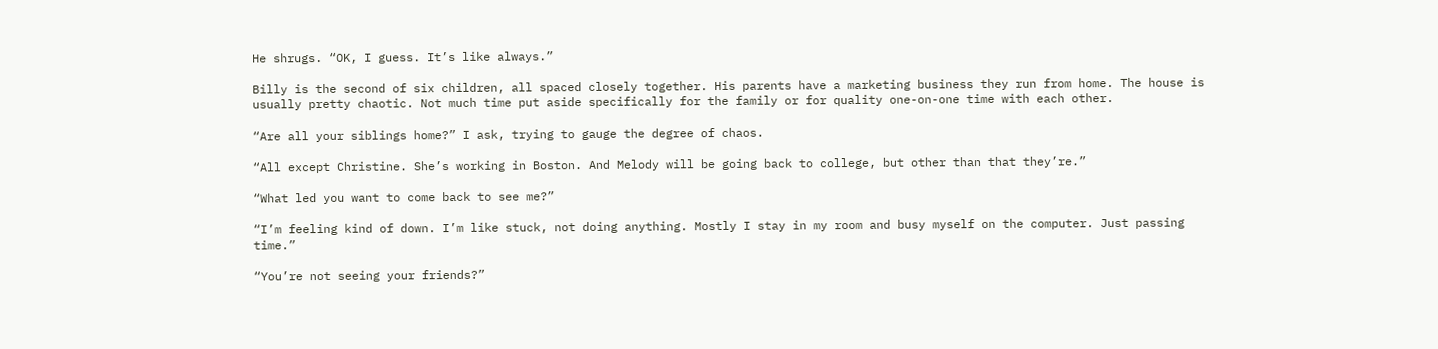He shrugs. “OK, I guess. It’s like always.”

Billy is the second of six children, all spaced closely together. His parents have a marketing business they run from home. The house is usually pretty chaotic. Not much time put aside specifically for the family or for quality one-on-one time with each other.

“Are all your siblings home?” I ask, trying to gauge the degree of chaos.

“All except Christine. She’s working in Boston. And Melody will be going back to college, but other than that they’re.”

“What led you want to come back to see me?”

“I’m feeling kind of down. I’m like stuck, not doing anything. Mostly I stay in my room and busy myself on the computer. Just passing time.”

“You’re not seeing your friends?”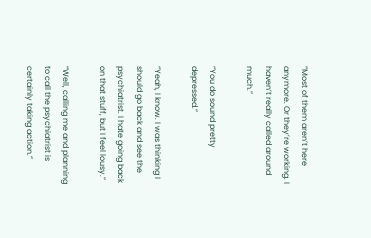“Most of them aren’t here anymore. Or they’re working. I haven’t really called around much.”

“You do sound pretty depressed.”

“Yeah, I know. I was thinking I should go back and see the psychiatrist. I hate going back on that stuff, but I feel lousy.”

“Well, calling me and planning to call the psychiatrist is certainly taking action.”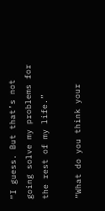“I guess. But that’s not going solve my problems for the rest of my life.”

“What do you think your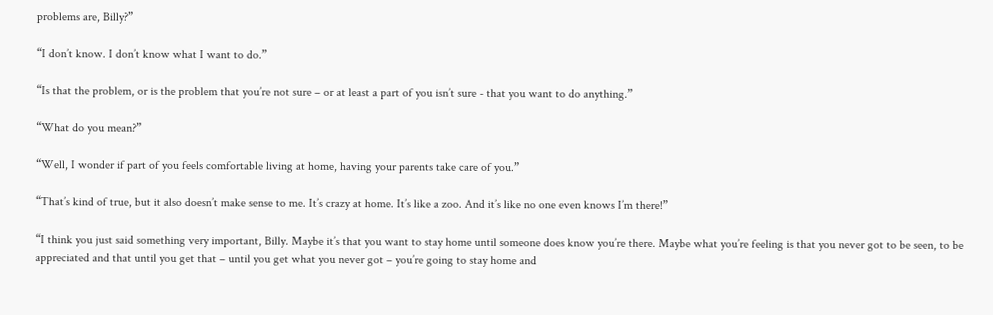problems are, Billy?”

“I don’t know. I don’t know what I want to do.”

“Is that the problem, or is the problem that you’re not sure – or at least a part of you isn’t sure - that you want to do anything.”

“What do you mean?”

“Well, I wonder if part of you feels comfortable living at home, having your parents take care of you.”

“That’s kind of true, but it also doesn’t make sense to me. It’s crazy at home. It’s like a zoo. And it’s like no one even knows I’m there!”

“I think you just said something very important, Billy. Maybe it’s that you want to stay home until someone does know you’re there. Maybe what you’re feeling is that you never got to be seen, to be appreciated and that until you get that – until you get what you never got – you’re going to stay home and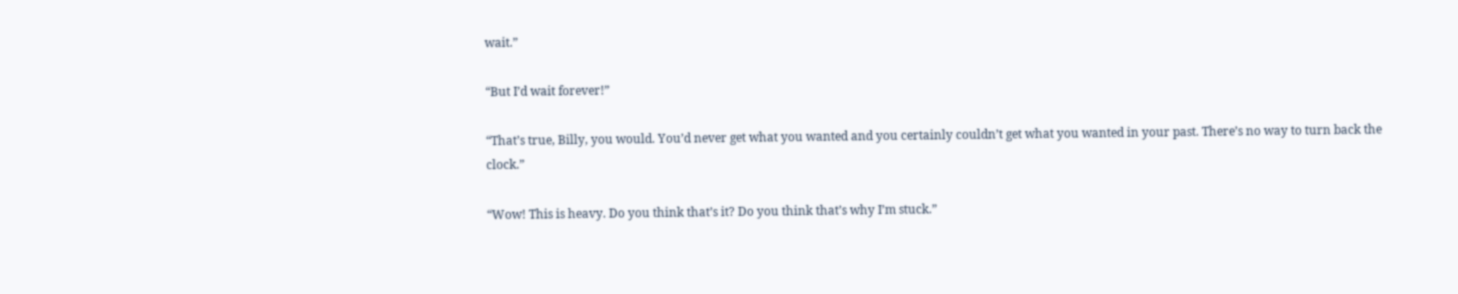wait.”

“But I’d wait forever!”

“That’s true, Billy, you would. You’d never get what you wanted and you certainly couldn’t get what you wanted in your past. There’s no way to turn back the clock.”

“Wow! This is heavy. Do you think that’s it? Do you think that’s why I’m stuck.”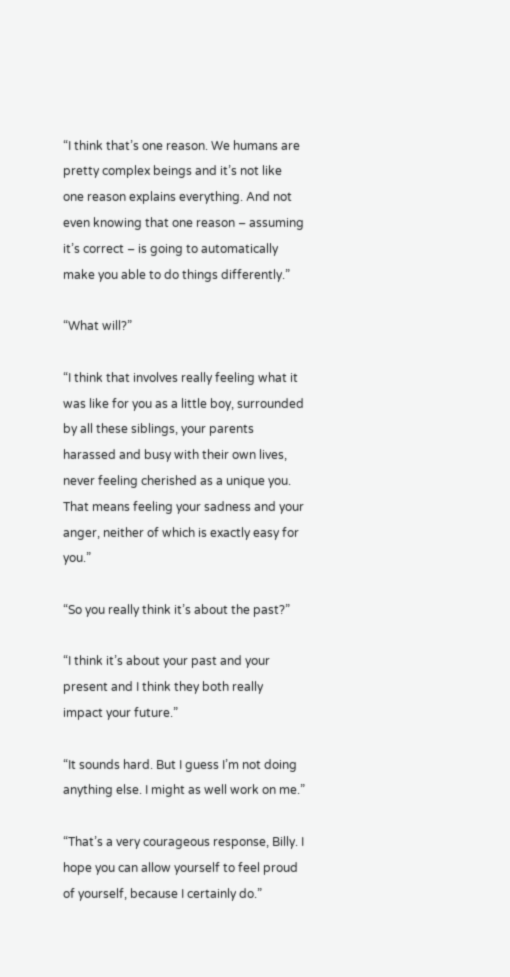“I think that’s one reason. We humans are pretty complex beings and it’s not like one reason explains everything. And not even knowing that one reason – assuming it’s correct – is going to automatically make you able to do things differently.”

“What will?”

“I think that involves really feeling what it was like for you as a little boy, surrounded by all these siblings, your parents harassed and busy with their own lives, never feeling cherished as a unique you. That means feeling your sadness and your anger, neither of which is exactly easy for you.”

“So you really think it’s about the past?”

“I think it’s about your past and your present and I think they both really impact your future.”

“It sounds hard. But I guess I’m not doing anything else. I might as well work on me.”

“That’s a very courageous response, Billy. I hope you can allow yourself to feel proud of yourself, because I certainly do.”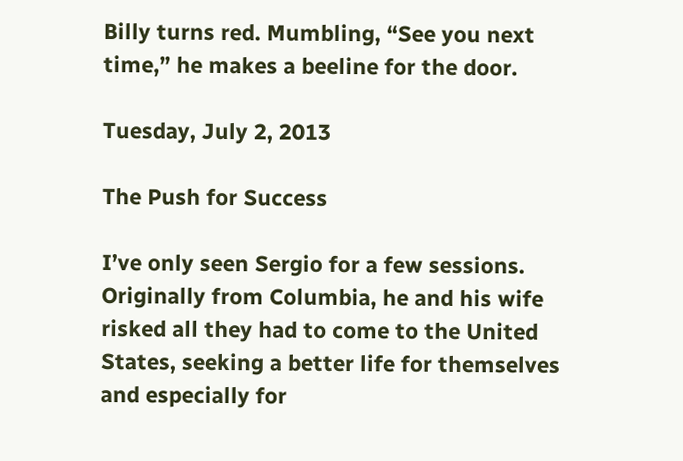Billy turns red. Mumbling, “See you next time,” he makes a beeline for the door.

Tuesday, July 2, 2013

The Push for Success

I’ve only seen Sergio for a few sessions. Originally from Columbia, he and his wife risked all they had to come to the United States, seeking a better life for themselves and especially for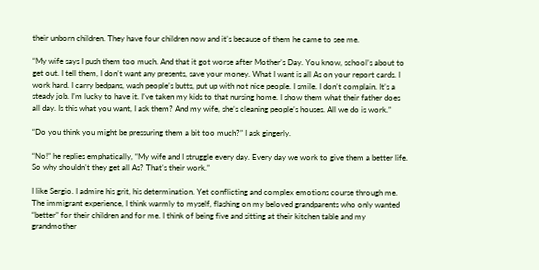their unborn children. They have four children now and it’s because of them he came to see me.

“My wife says I push them too much. And that it got worse after Mother’s Day. You know, school’s about to get out. I tell them, I don’t want any presents, save your money. What I want is all As on your report cards. I work hard. I carry bedpans, wash people’s butts, put up with not nice people. I smile. I don’t complain. It’s a steady job. I’m lucky to have it. I’ve taken my kids to that nursing home. I show them what their father does all day. Is this what you want, I ask them? And my wife, she’s cleaning people’s houses. All we do is work.”

“Do you think you might be pressuring them a bit too much?” I ask gingerly.

“No!” he replies emphatically, “My wife and I struggle every day. Every day we work to give them a better life. So why shouldn’t they get all As? That’s their work.”

I like Sergio. I admire his grit, his determination. Yet conflicting and complex emotions course through me. The immigrant experience, I think warmly to myself, flashing on my beloved grandparents who only wanted “better” for their children and for me. I think of being five and sitting at their kitchen table and my grandmother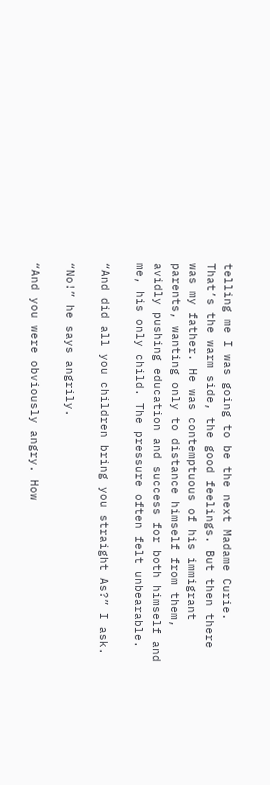telling me I was going to be the next Madame Curie. That’s the warm side, the good feelings. But then there was my father. He was contemptuous of his immigrant parents, wanting only to distance himself from them, avidly pushing education and success for both himself and me, his only child. The pressure often felt unbearable.

“And did all you children bring you straight As?” I ask.

“No!” he says angrily.

“And you were obviously angry. How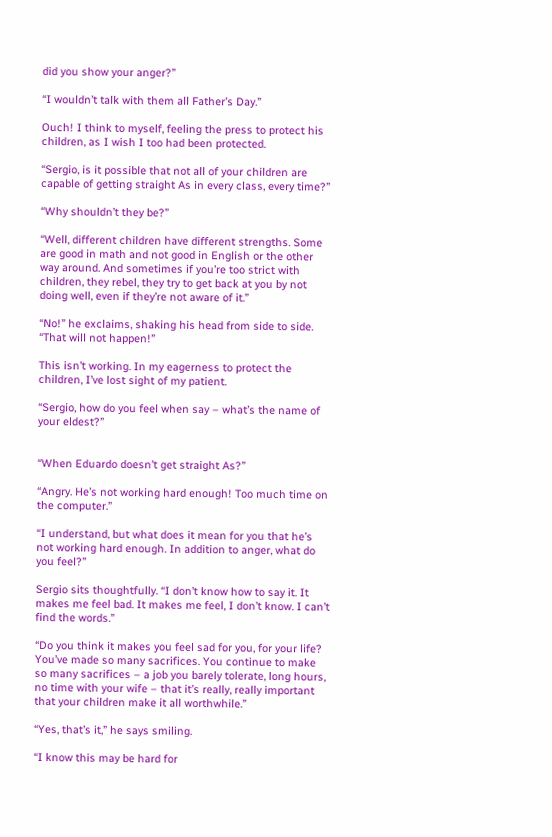did you show your anger?”

“I wouldn’t talk with them all Father’s Day.”

Ouch! I think to myself, feeling the press to protect his children, as I wish I too had been protected.

“Sergio, is it possible that not all of your children are capable of getting straight As in every class, every time?”

“Why shouldn’t they be?”

“Well, different children have different strengths. Some are good in math and not good in English or the other way around. And sometimes if you’re too strict with children, they rebel, they try to get back at you by not doing well, even if they’re not aware of it.”

“No!” he exclaims, shaking his head from side to side. “That will not happen!”

This isn’t working. In my eagerness to protect the children, I’ve lost sight of my patient.

“Sergio, how do you feel when say – what’s the name of your eldest?”


“When Eduardo doesn’t get straight As?”

“Angry. He’s not working hard enough! Too much time on the computer.”

“I understand, but what does it mean for you that he’s not working hard enough. In addition to anger, what do you feel?”

Sergio sits thoughtfully. “I don’t know how to say it. It makes me feel bad. It makes me feel, I don’t know. I can’t find the words.”

“Do you think it makes you feel sad for you, for your life? You’ve made so many sacrifices. You continue to make so many sacrifices – a job you barely tolerate, long hours, no time with your wife – that it’s really, really important that your children make it all worthwhile.”

“Yes, that’s it,” he says smiling.

“I know this may be hard for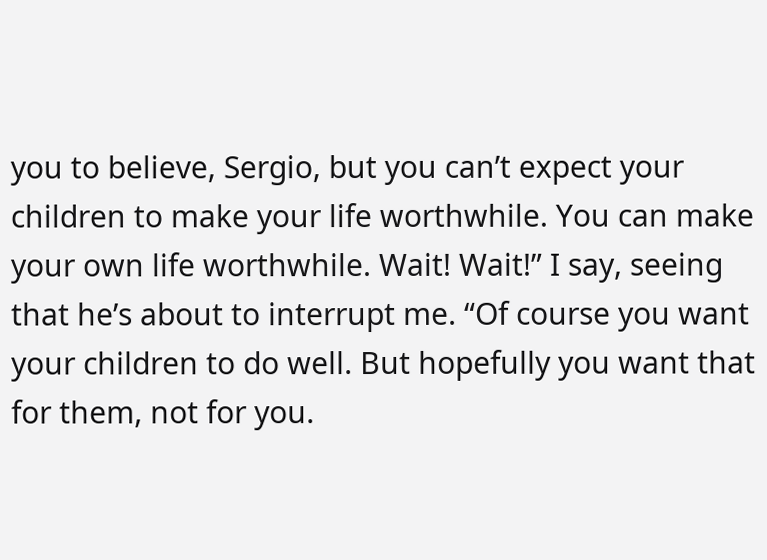you to believe, Sergio, but you can’t expect your children to make your life worthwhile. You can make your own life worthwhile. Wait! Wait!” I say, seeing that he’s about to interrupt me. “Of course you want your children to do well. But hopefully you want that for them, not for you.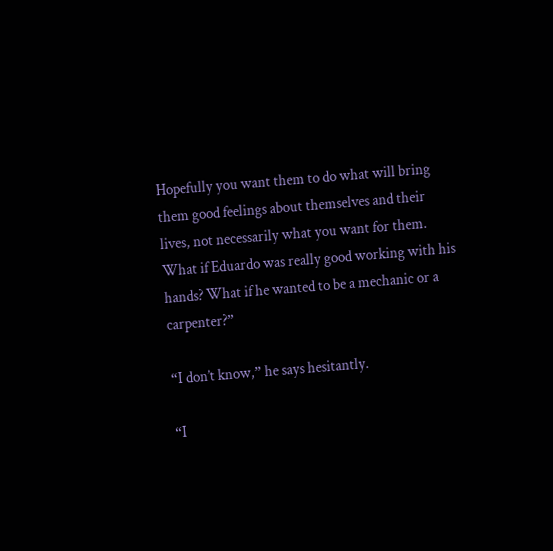Hopefully you want them to do what will bring them good feelings about themselves and their lives, not necessarily what you want for them. What if Eduardo was really good working with his hands? What if he wanted to be a mechanic or a carpenter?”

“I don’t know,” he says hesitantly.

“I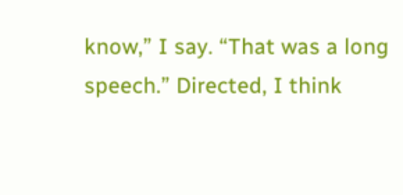know,” I say. “That was a long speech.” Directed, I think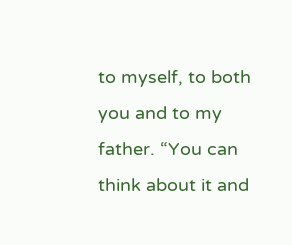to myself, to both you and to my father. “You can think about it and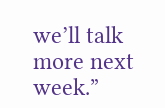we’ll talk more next week.”